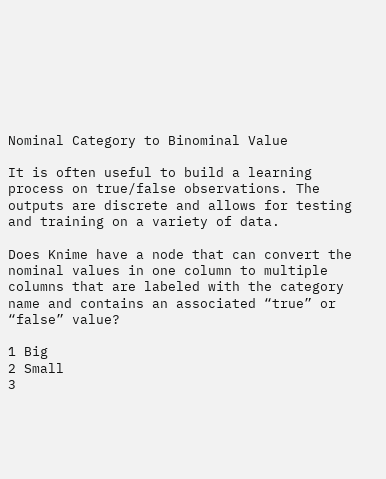Nominal Category to Binominal Value

It is often useful to build a learning process on true/false observations. The outputs are discrete and allows for testing and training on a variety of data.

Does Knime have a node that can convert the nominal values in one column to multiple columns that are labeled with the category name and contains an associated “true” or “false” value?

1 Big
2 Small
3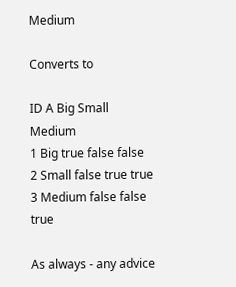Medium

Converts to

ID A Big Small Medium
1 Big true false false
2 Small false true true
3 Medium false false true

As always - any advice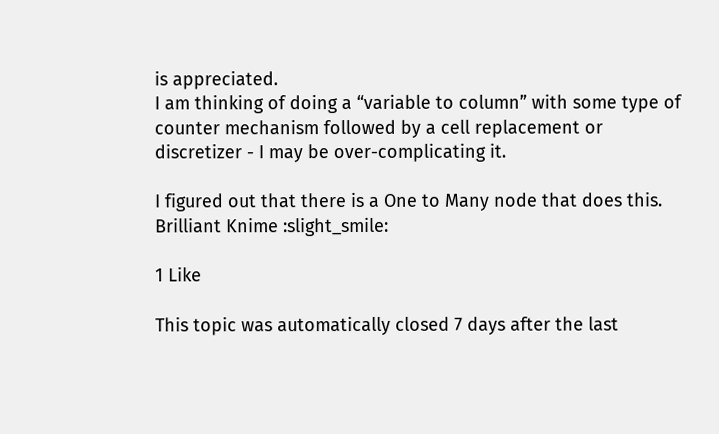is appreciated.
I am thinking of doing a “variable to column” with some type of counter mechanism followed by a cell replacement or discretizer - I may be over-complicating it.

I figured out that there is a One to Many node that does this. Brilliant Knime :slight_smile:

1 Like

This topic was automatically closed 7 days after the last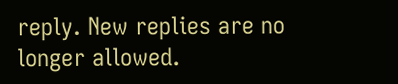reply. New replies are no longer allowed.